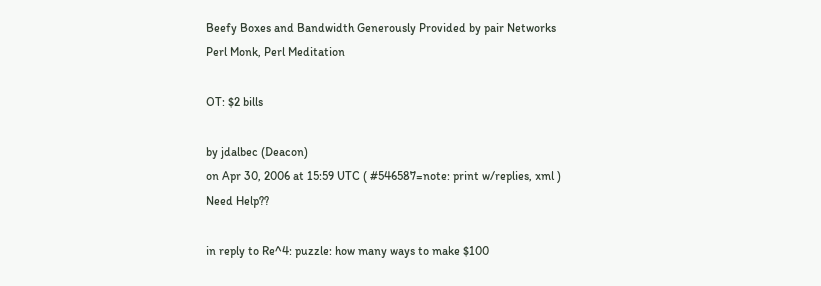Beefy Boxes and Bandwidth Generously Provided by pair Networks
Perl Monk, Perl Meditation

OT: $2 bills

by jdalbec (Deacon)
on Apr 30, 2006 at 15:59 UTC ( #546587=note: print w/replies, xml ) Need Help??

in reply to Re^4: puzzle: how many ways to make $100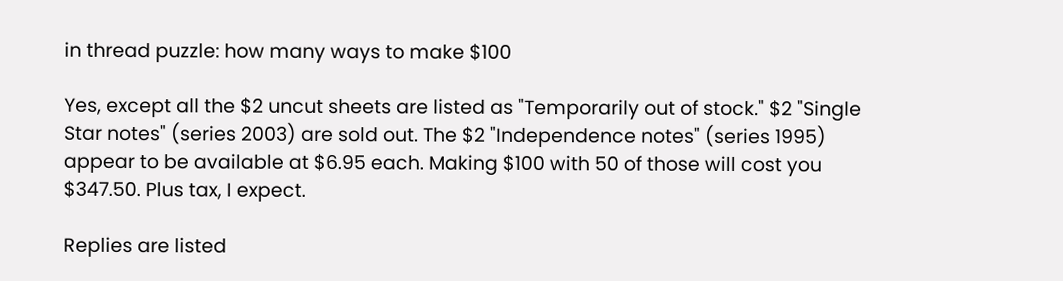in thread puzzle: how many ways to make $100

Yes, except all the $2 uncut sheets are listed as "Temporarily out of stock." $2 "Single Star notes" (series 2003) are sold out. The $2 "Independence notes" (series 1995) appear to be available at $6.95 each. Making $100 with 50 of those will cost you $347.50. Plus tax, I expect.

Replies are listed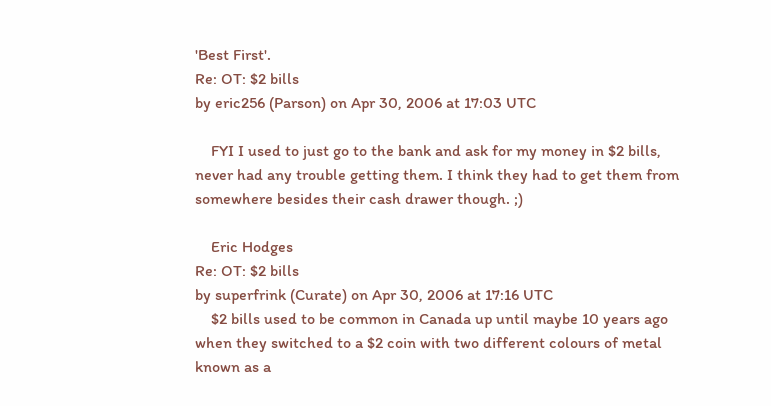'Best First'.
Re: OT: $2 bills
by eric256 (Parson) on Apr 30, 2006 at 17:03 UTC

    FYI I used to just go to the bank and ask for my money in $2 bills, never had any trouble getting them. I think they had to get them from somewhere besides their cash drawer though. ;)

    Eric Hodges
Re: OT: $2 bills
by superfrink (Curate) on Apr 30, 2006 at 17:16 UTC
    $2 bills used to be common in Canada up until maybe 10 years ago when they switched to a $2 coin with two different colours of metal known as a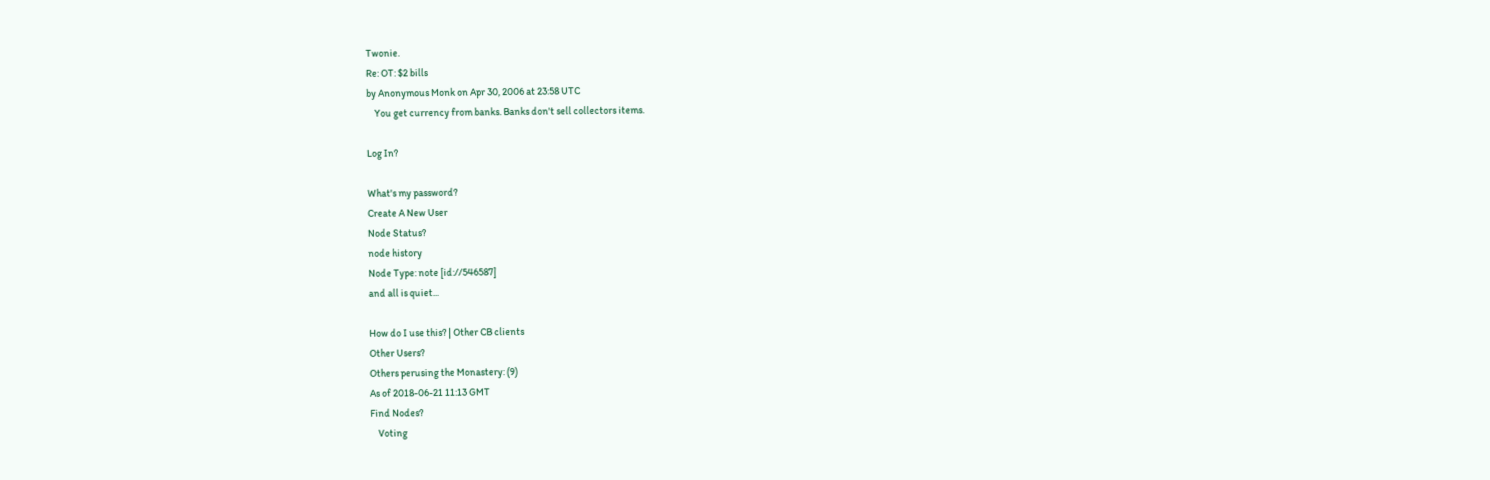Twonie.
Re: OT: $2 bills
by Anonymous Monk on Apr 30, 2006 at 23:58 UTC
    You get currency from banks. Banks don't sell collectors items.

Log In?

What's my password?
Create A New User
Node Status?
node history
Node Type: note [id://546587]
and all is quiet...

How do I use this? | Other CB clients
Other Users?
Others perusing the Monastery: (9)
As of 2018-06-21 11:13 GMT
Find Nodes?
    Voting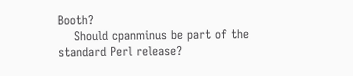Booth?
    Should cpanminus be part of the standard Perl release?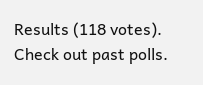Results (118 votes). Check out past polls.